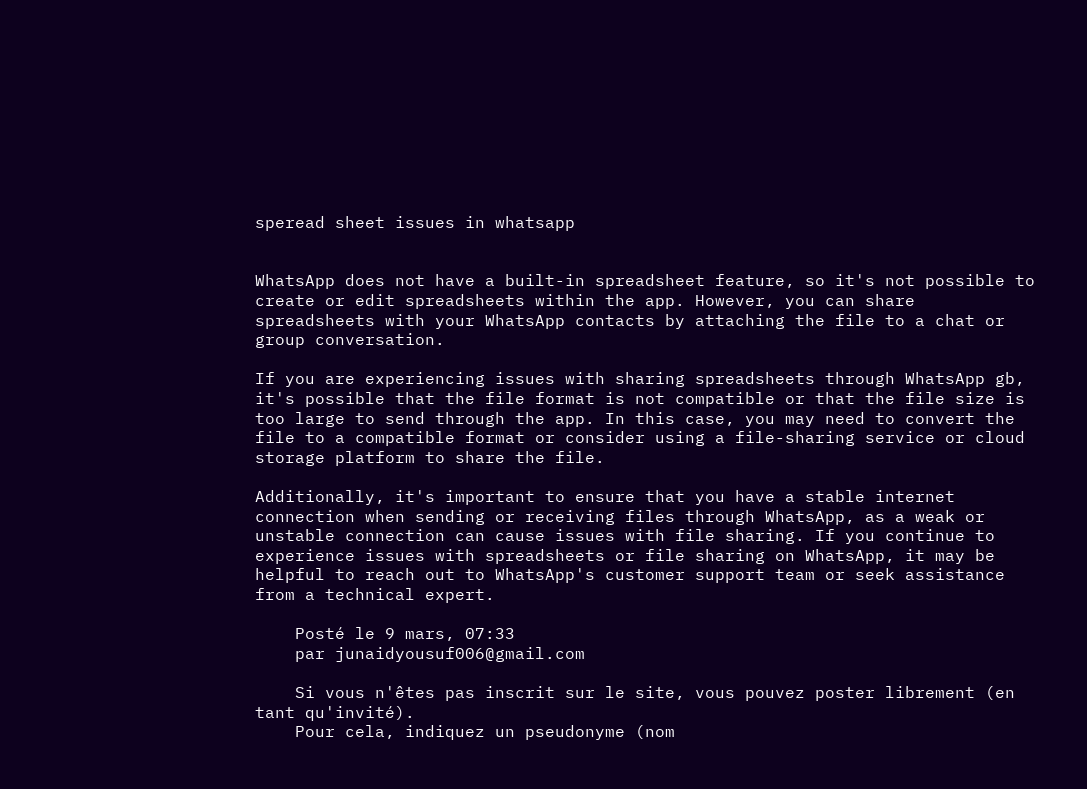speread sheet issues in whatsapp


WhatsApp does not have a built-in spreadsheet feature, so it's not possible to create or edit spreadsheets within the app. However, you can share spreadsheets with your WhatsApp contacts by attaching the file to a chat or group conversation.

If you are experiencing issues with sharing spreadsheets through WhatsApp gb, it's possible that the file format is not compatible or that the file size is too large to send through the app. In this case, you may need to convert the file to a compatible format or consider using a file-sharing service or cloud storage platform to share the file.

Additionally, it's important to ensure that you have a stable internet connection when sending or receiving files through WhatsApp, as a weak or unstable connection can cause issues with file sharing. If you continue to experience issues with spreadsheets or file sharing on WhatsApp, it may be helpful to reach out to WhatsApp's customer support team or seek assistance from a technical expert.

    Posté le 9 mars, 07:33
    par junaidyousuf006@gmail.com

    Si vous n'êtes pas inscrit sur le site, vous pouvez poster librement (en tant qu'invité).
    Pour cela, indiquez un pseudonyme (nom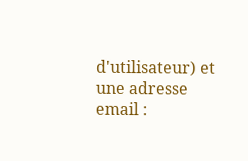d'utilisateur) et une adresse email :